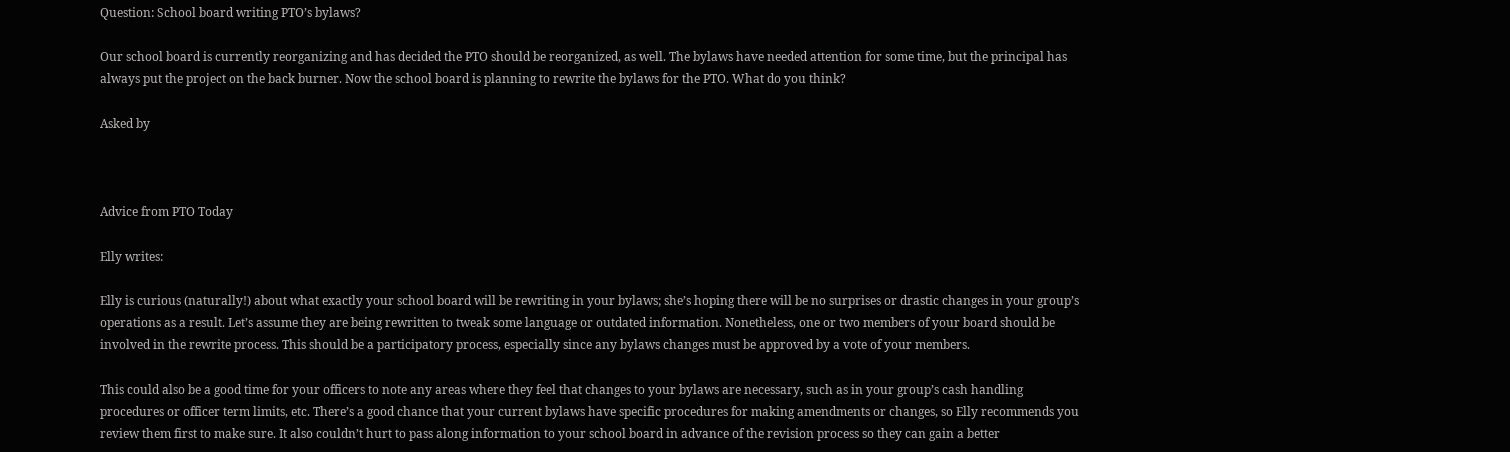Question: School board writing PTO’s bylaws?

Our school board is currently reorganizing and has decided the PTO should be reorganized, as well. The bylaws have needed attention for some time, but the principal has always put the project on the back burner. Now the school board is planning to rewrite the bylaws for the PTO. What do you think?

Asked by



Advice from PTO Today

Elly writes:

Elly is curious (naturally!) about what exactly your school board will be rewriting in your bylaws; she’s hoping there will be no surprises or drastic changes in your group’s operations as a result. Let’s assume they are being rewritten to tweak some language or outdated information. Nonetheless, one or two members of your board should be involved in the rewrite process. This should be a participatory process, especially since any bylaws changes must be approved by a vote of your members.

This could also be a good time for your officers to note any areas where they feel that changes to your bylaws are necessary, such as in your group’s cash handling procedures or officer term limits, etc. There’s a good chance that your current bylaws have specific procedures for making amendments or changes, so Elly recommends you review them first to make sure. It also couldn’t hurt to pass along information to your school board in advance of the revision process so they can gain a better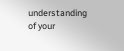understanding of your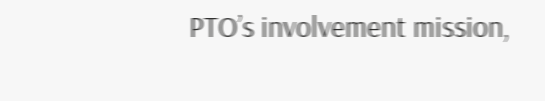PTO’s involvement mission,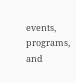events, programs, and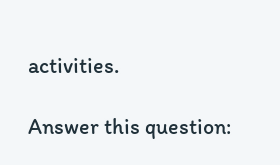activities.

Answer this question: